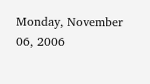Monday, November 06, 2006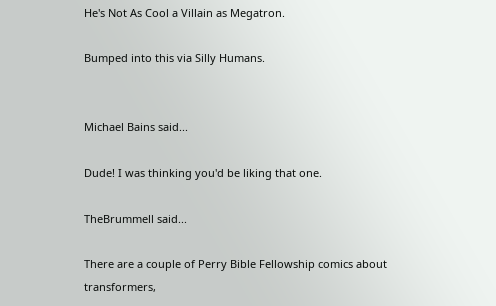He's Not As Cool a Villain as Megatron.

Bumped into this via Silly Humans.


Michael Bains said...

Dude! I was thinking you'd be liking that one.

TheBrummell said...

There are a couple of Perry Bible Fellowship comics about transformers,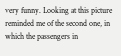very funny. Looking at this picture reminded me of the second one, in which the passengers in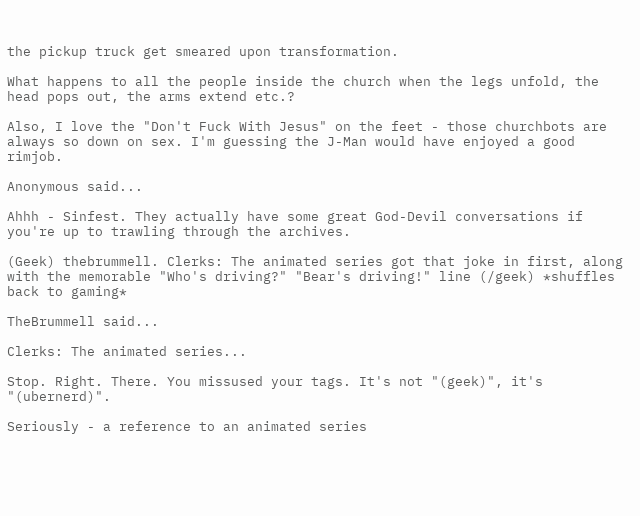the pickup truck get smeared upon transformation.

What happens to all the people inside the church when the legs unfold, the head pops out, the arms extend etc.?

Also, I love the "Don't Fuck With Jesus" on the feet - those churchbots are always so down on sex. I'm guessing the J-Man would have enjoyed a good rimjob.

Anonymous said...

Ahhh - Sinfest. They actually have some great God-Devil conversations if you're up to trawling through the archives.

(Geek) thebrummell. Clerks: The animated series got that joke in first, along with the memorable "Who's driving?" "Bear's driving!" line (/geek) *shuffles back to gaming*

TheBrummell said...

Clerks: The animated series...

Stop. Right. There. You missused your tags. It's not "(geek)", it's "(ubernerd)".

Seriously - a reference to an animated series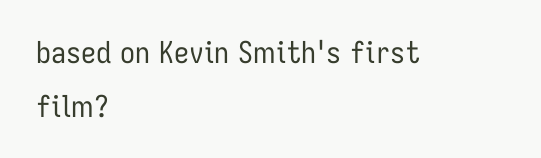based on Kevin Smith's first film?